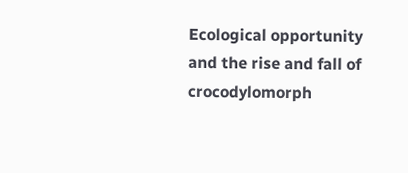Ecological opportunity and the rise and fall of crocodylomorph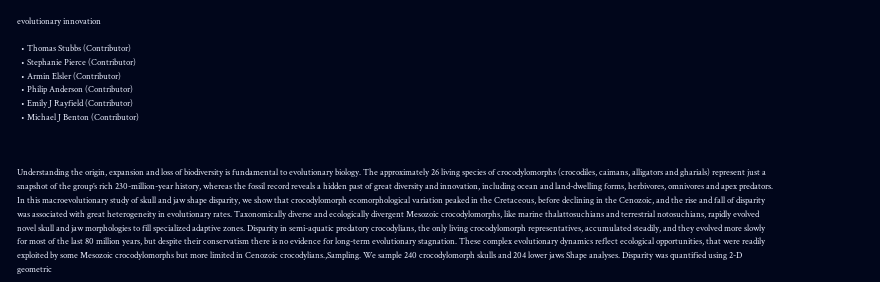evolutionary innovation

  • Thomas Stubbs (Contributor)
  • Stephanie Pierce (Contributor)
  • Armin Elsler (Contributor)
  • Philip Anderson (Contributor)
  • Emily J Rayfield (Contributor)
  • Michael J Benton (Contributor)



Understanding the origin, expansion and loss of biodiversity is fundamental to evolutionary biology. The approximately 26 living species of crocodylomorphs (crocodiles, caimans, alligators and gharials) represent just a snapshot of the group’s rich 230-million-year history, whereas the fossil record reveals a hidden past of great diversity and innovation, including ocean and land-dwelling forms, herbivores, omnivores and apex predators. In this macroevolutionary study of skull and jaw shape disparity, we show that crocodylomorph ecomorphological variation peaked in the Cretaceous, before declining in the Cenozoic, and the rise and fall of disparity was associated with great heterogeneity in evolutionary rates. Taxonomically diverse and ecologically divergent Mesozoic crocodylomorphs, like marine thalattosuchians and terrestrial notosuchians, rapidly evolved novel skull and jaw morphologies to fill specialized adaptive zones. Disparity in semi-aquatic predatory crocodylians, the only living crocodylomorph representatives, accumulated steadily, and they evolved more slowly for most of the last 80 million years, but despite their conservatism there is no evidence for long-term evolutionary stagnation. These complex evolutionary dynamics reflect ecological opportunities, that were readily exploited by some Mesozoic crocodylomorphs but more limited in Cenozoic crocodylians.,Sampling. We sample 240 crocodylomorph skulls and 204 lower jaws Shape analyses. Disparity was quantified using 2-D geometric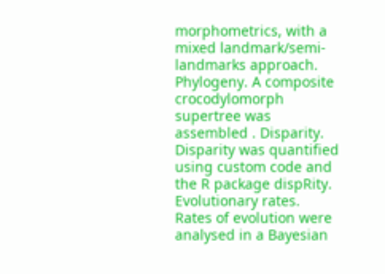morphometrics, with a mixed landmark/semi-landmarks approach. Phylogeny. A composite crocodylomorph supertree was assembled . Disparity. Disparity was quantified using custom code and the R package dispRity. Evolutionary rates. Rates of evolution were analysed in a Bayesian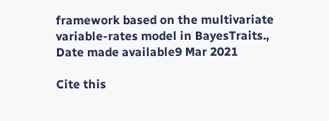framework based on the multivariate variable-rates model in BayesTraits.,
Date made available9 Mar 2021

Cite this